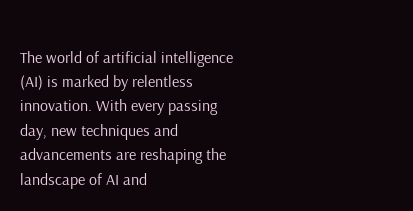The world of artificial intelligence (AI) is marked by relentless innovation. With every passing day, new techniques and advancements are reshaping the landscape of AI and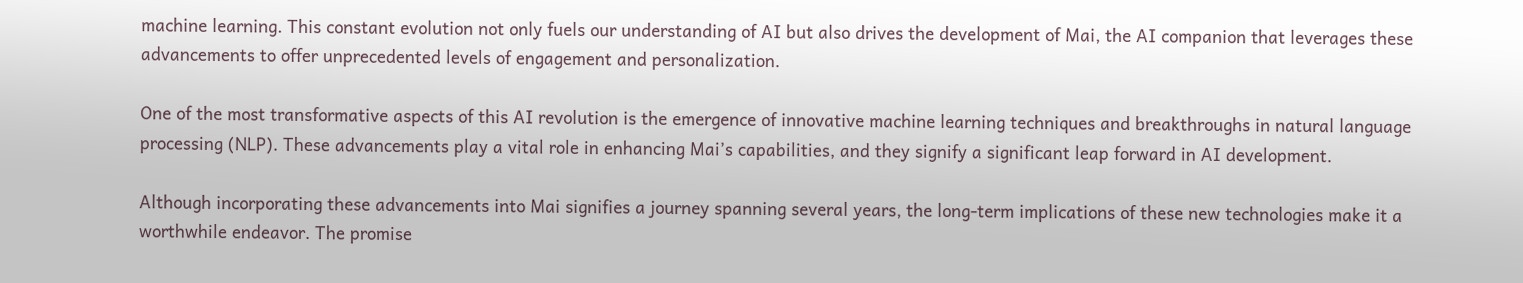machine learning. This constant evolution not only fuels our understanding of AI but also drives the development of Mai, the AI companion that leverages these advancements to offer unprecedented levels of engagement and personalization.

One of the most transformative aspects of this AI revolution is the emergence of innovative machine learning techniques and breakthroughs in natural language processing (NLP). These advancements play a vital role in enhancing Mai’s capabilities, and they signify a significant leap forward in AI development.

Although incorporating these advancements into Mai signifies a journey spanning several years, the long-term implications of these new technologies make it a worthwhile endeavor. The promise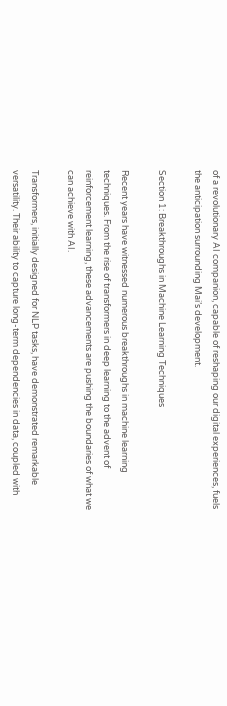of a revolutionary AI companion, capable of reshaping our digital experiences, fuels the anticipation surrounding Mai’s development.

Section 1: Breakthroughs in Machine Learning Techniques

Recent years have witnessed numerous breakthroughs in machine learning techniques. From the rise of transformers in deep learning to the advent of reinforcement learning, these advancements are pushing the boundaries of what we can achieve with AI.

Transformers, initially designed for NLP tasks, have demonstrated remarkable versatility. Their ability to capture long-term dependencies in data, coupled with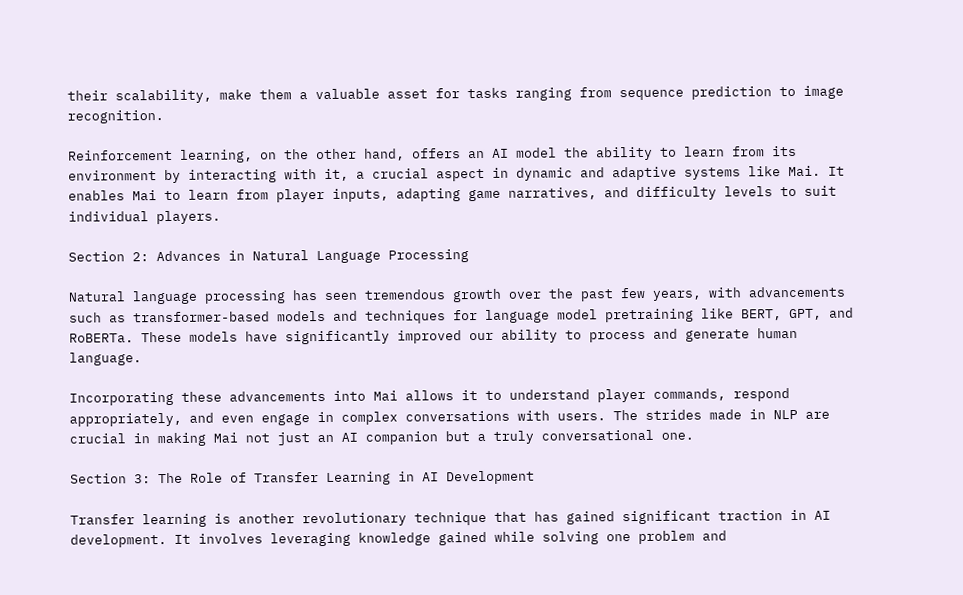their scalability, make them a valuable asset for tasks ranging from sequence prediction to image recognition.

Reinforcement learning, on the other hand, offers an AI model the ability to learn from its environment by interacting with it, a crucial aspect in dynamic and adaptive systems like Mai. It enables Mai to learn from player inputs, adapting game narratives, and difficulty levels to suit individual players.

Section 2: Advances in Natural Language Processing

Natural language processing has seen tremendous growth over the past few years, with advancements such as transformer-based models and techniques for language model pretraining like BERT, GPT, and RoBERTa. These models have significantly improved our ability to process and generate human language.

Incorporating these advancements into Mai allows it to understand player commands, respond appropriately, and even engage in complex conversations with users. The strides made in NLP are crucial in making Mai not just an AI companion but a truly conversational one.

Section 3: The Role of Transfer Learning in AI Development

Transfer learning is another revolutionary technique that has gained significant traction in AI development. It involves leveraging knowledge gained while solving one problem and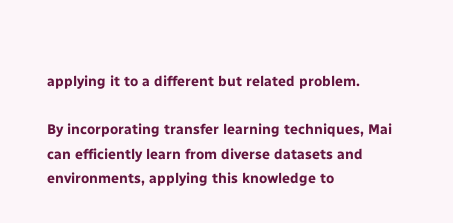applying it to a different but related problem.

By incorporating transfer learning techniques, Mai can efficiently learn from diverse datasets and environments, applying this knowledge to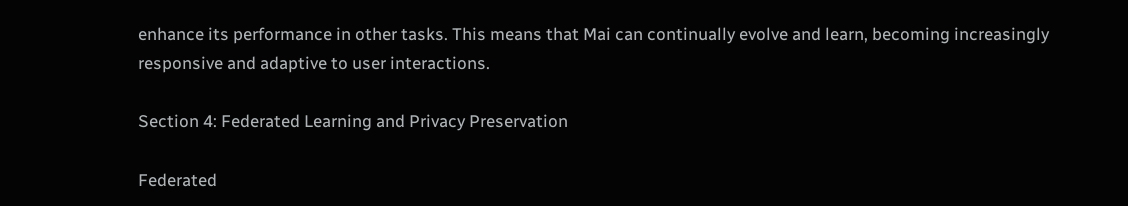enhance its performance in other tasks. This means that Mai can continually evolve and learn, becoming increasingly responsive and adaptive to user interactions.

Section 4: Federated Learning and Privacy Preservation

Federated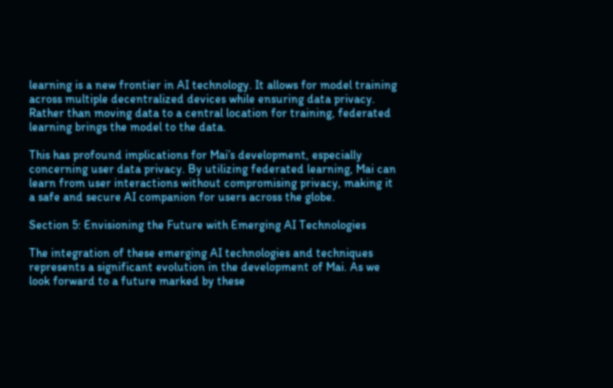learning is a new frontier in AI technology. It allows for model training across multiple decentralized devices while ensuring data privacy. Rather than moving data to a central location for training, federated learning brings the model to the data.

This has profound implications for Mai’s development, especially concerning user data privacy. By utilizing federated learning, Mai can learn from user interactions without compromising privacy, making it a safe and secure AI companion for users across the globe.

Section 5: Envisioning the Future with Emerging AI Technologies

The integration of these emerging AI technologies and techniques represents a significant evolution in the development of Mai. As we look forward to a future marked by these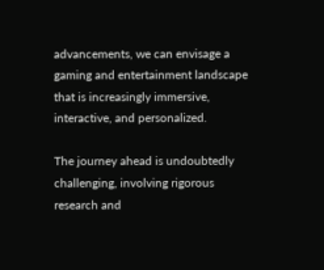advancements, we can envisage a gaming and entertainment landscape that is increasingly immersive, interactive, and personalized.

The journey ahead is undoubtedly challenging, involving rigorous research and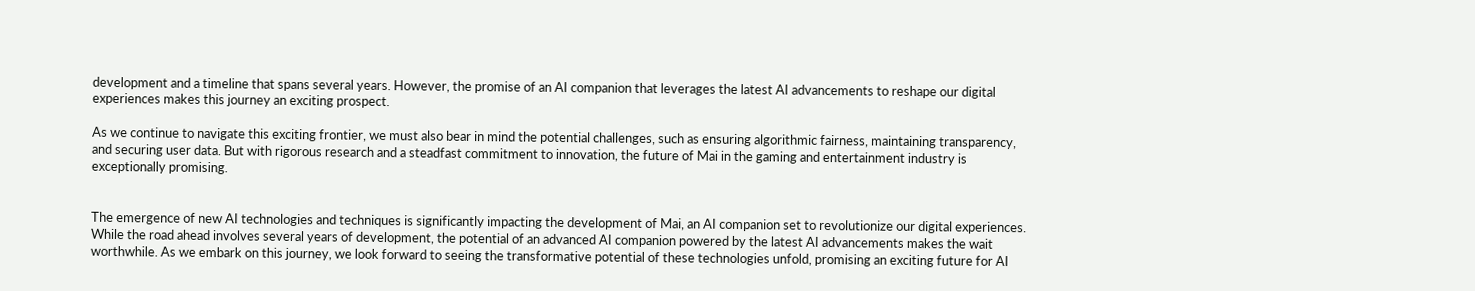development and a timeline that spans several years. However, the promise of an AI companion that leverages the latest AI advancements to reshape our digital experiences makes this journey an exciting prospect.

As we continue to navigate this exciting frontier, we must also bear in mind the potential challenges, such as ensuring algorithmic fairness, maintaining transparency, and securing user data. But with rigorous research and a steadfast commitment to innovation, the future of Mai in the gaming and entertainment industry is exceptionally promising.


The emergence of new AI technologies and techniques is significantly impacting the development of Mai, an AI companion set to revolutionize our digital experiences. While the road ahead involves several years of development, the potential of an advanced AI companion powered by the latest AI advancements makes the wait worthwhile. As we embark on this journey, we look forward to seeing the transformative potential of these technologies unfold, promising an exciting future for AI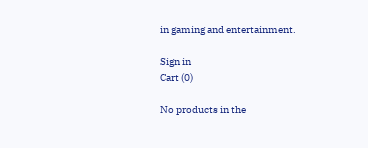in gaming and entertainment.

Sign in
Cart (0)

No products in the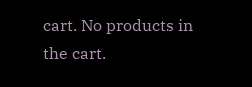cart. No products in the cart.